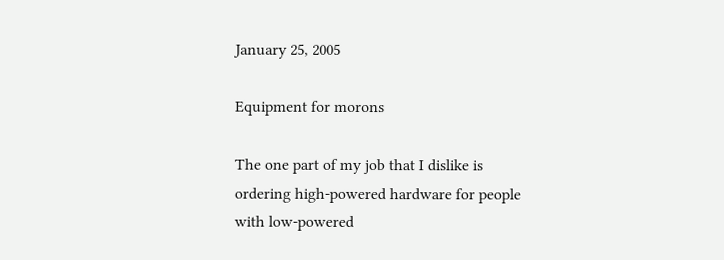January 25, 2005

Equipment for morons

The one part of my job that I dislike is ordering high-powered hardware for people with low-powered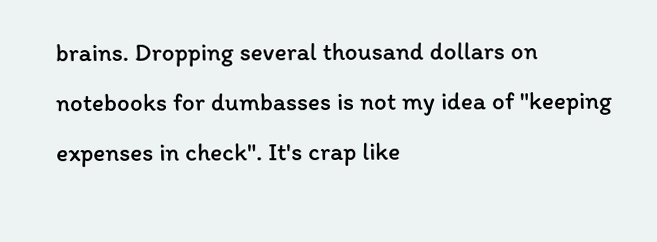brains. Dropping several thousand dollars on notebooks for dumbasses is not my idea of "keeping expenses in check". It's crap like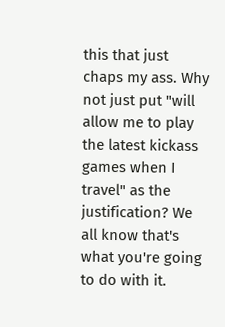this that just chaps my ass. Why not just put "will allow me to play the latest kickass games when I travel" as the justification? We all know that's what you're going to do with it.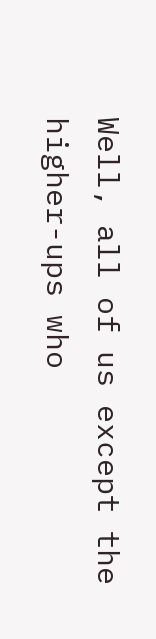Well, all of us except the higher-ups who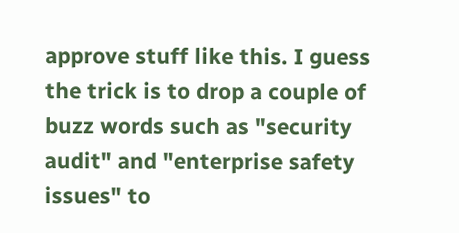approve stuff like this. I guess the trick is to drop a couple of buzz words such as "security audit" and "enterprise safety issues" to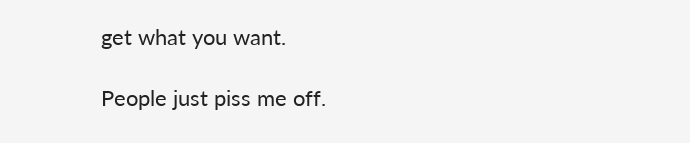get what you want.

People just piss me off.